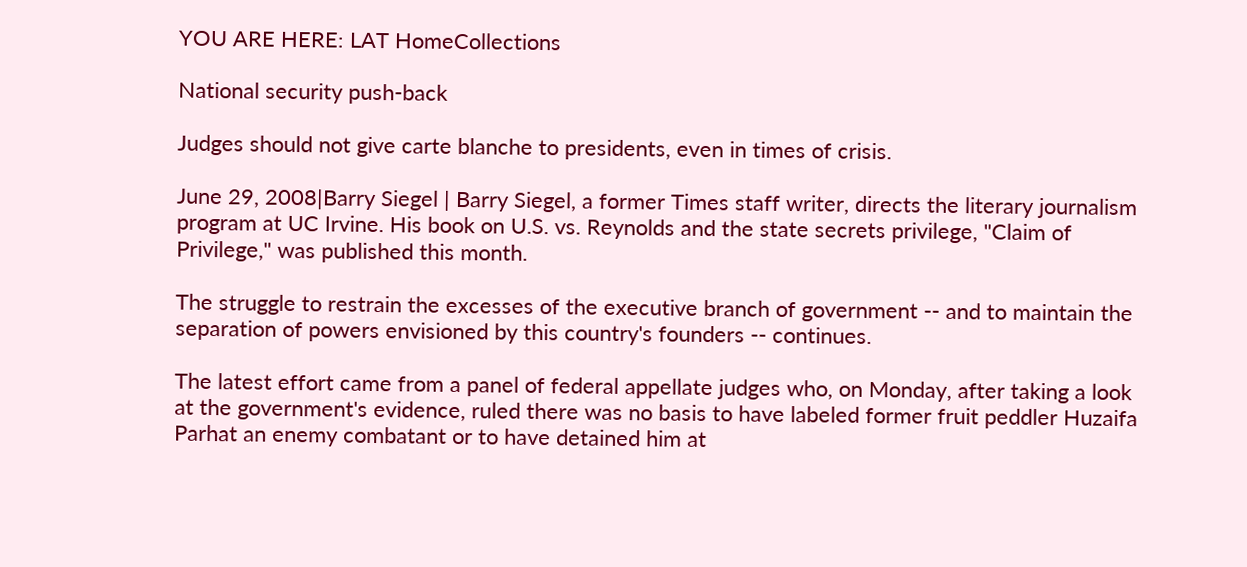YOU ARE HERE: LAT HomeCollections

National security push-back

Judges should not give carte blanche to presidents, even in times of crisis.

June 29, 2008|Barry Siegel | Barry Siegel, a former Times staff writer, directs the literary journalism program at UC Irvine. His book on U.S. vs. Reynolds and the state secrets privilege, "Claim of Privilege," was published this month.

The struggle to restrain the excesses of the executive branch of government -- and to maintain the separation of powers envisioned by this country's founders -- continues.

The latest effort came from a panel of federal appellate judges who, on Monday, after taking a look at the government's evidence, ruled there was no basis to have labeled former fruit peddler Huzaifa Parhat an enemy combatant or to have detained him at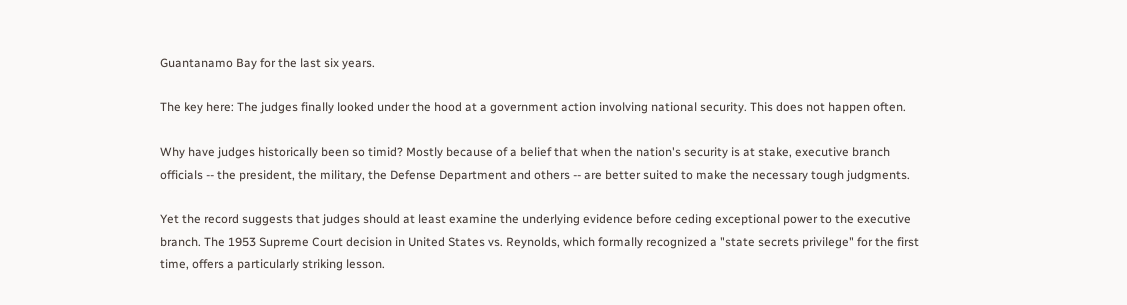Guantanamo Bay for the last six years.

The key here: The judges finally looked under the hood at a government action involving national security. This does not happen often.

Why have judges historically been so timid? Mostly because of a belief that when the nation's security is at stake, executive branch officials -- the president, the military, the Defense Department and others -- are better suited to make the necessary tough judgments.

Yet the record suggests that judges should at least examine the underlying evidence before ceding exceptional power to the executive branch. The 1953 Supreme Court decision in United States vs. Reynolds, which formally recognized a "state secrets privilege" for the first time, offers a particularly striking lesson.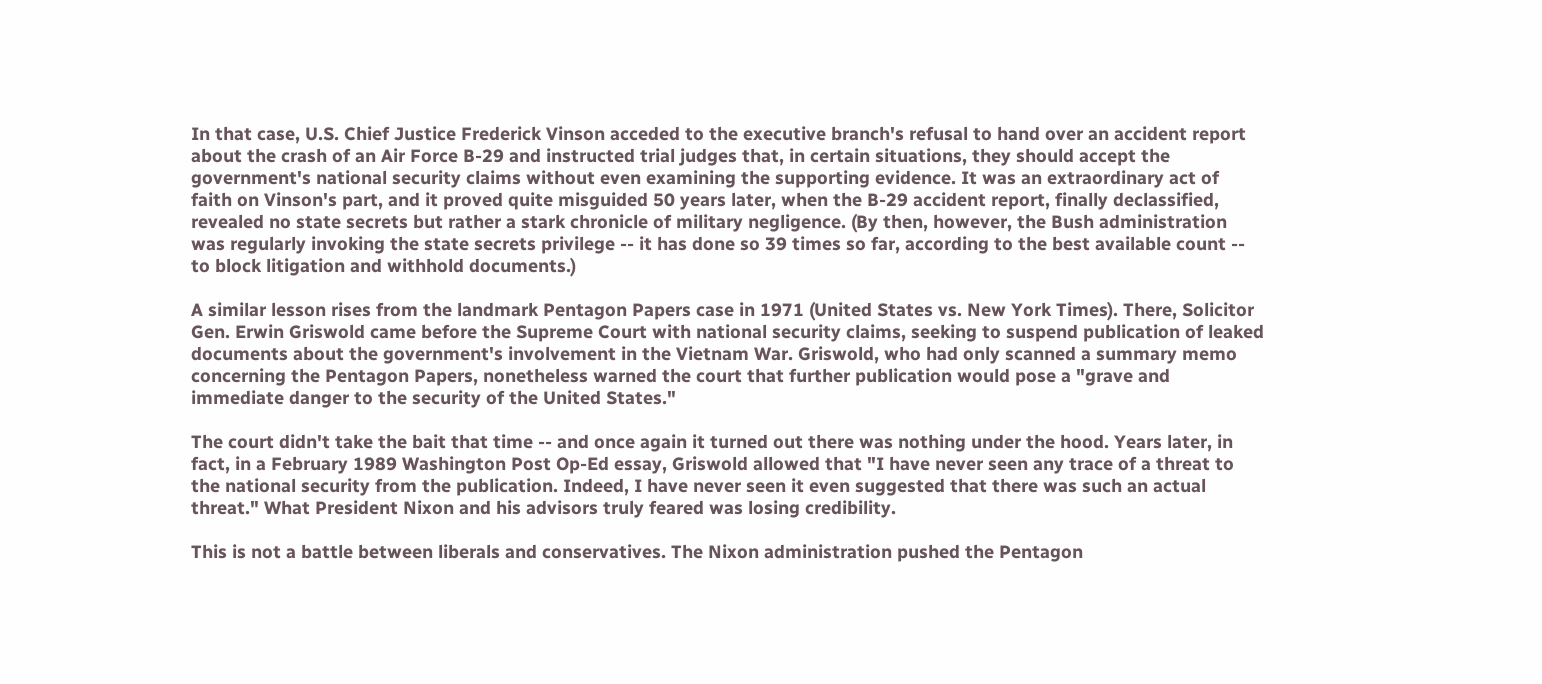In that case, U.S. Chief Justice Frederick Vinson acceded to the executive branch's refusal to hand over an accident report about the crash of an Air Force B-29 and instructed trial judges that, in certain situations, they should accept the government's national security claims without even examining the supporting evidence. It was an extraordinary act of faith on Vinson's part, and it proved quite misguided 50 years later, when the B-29 accident report, finally declassified, revealed no state secrets but rather a stark chronicle of military negligence. (By then, however, the Bush administration was regularly invoking the state secrets privilege -- it has done so 39 times so far, according to the best available count -- to block litigation and withhold documents.)

A similar lesson rises from the landmark Pentagon Papers case in 1971 (United States vs. New York Times). There, Solicitor Gen. Erwin Griswold came before the Supreme Court with national security claims, seeking to suspend publication of leaked documents about the government's involvement in the Vietnam War. Griswold, who had only scanned a summary memo concerning the Pentagon Papers, nonetheless warned the court that further publication would pose a "grave and immediate danger to the security of the United States."

The court didn't take the bait that time -- and once again it turned out there was nothing under the hood. Years later, in fact, in a February 1989 Washington Post Op-Ed essay, Griswold allowed that "I have never seen any trace of a threat to the national security from the publication. Indeed, I have never seen it even suggested that there was such an actual threat." What President Nixon and his advisors truly feared was losing credibility.

This is not a battle between liberals and conservatives. The Nixon administration pushed the Pentagon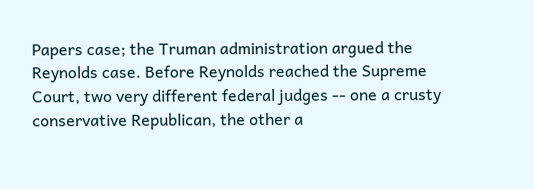Papers case; the Truman administration argued the Reynolds case. Before Reynolds reached the Supreme Court, two very different federal judges -- one a crusty conservative Republican, the other a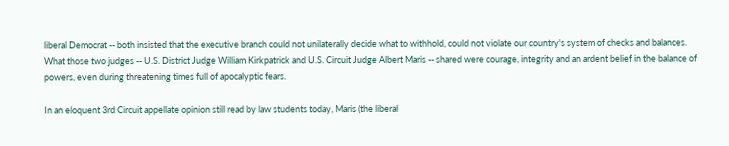liberal Democrat -- both insisted that the executive branch could not unilaterally decide what to withhold, could not violate our country's system of checks and balances. What those two judges -- U.S. District Judge William Kirkpatrick and U.S. Circuit Judge Albert Maris -- shared were courage, integrity and an ardent belief in the balance of powers, even during threatening times full of apocalyptic fears.

In an eloquent 3rd Circuit appellate opinion still read by law students today, Maris (the liberal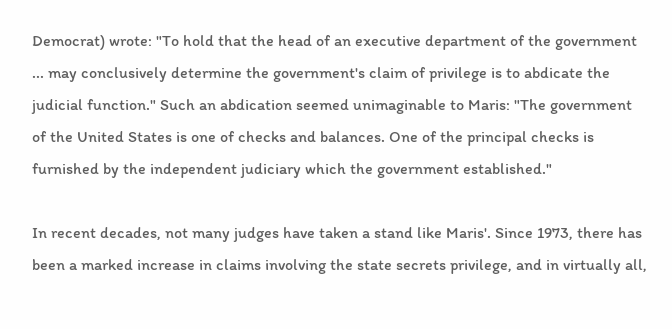Democrat) wrote: "To hold that the head of an executive department of the government ... may conclusively determine the government's claim of privilege is to abdicate the judicial function." Such an abdication seemed unimaginable to Maris: "The government of the United States is one of checks and balances. One of the principal checks is furnished by the independent judiciary which the government established."

In recent decades, not many judges have taken a stand like Maris'. Since 1973, there has been a marked increase in claims involving the state secrets privilege, and in virtually all,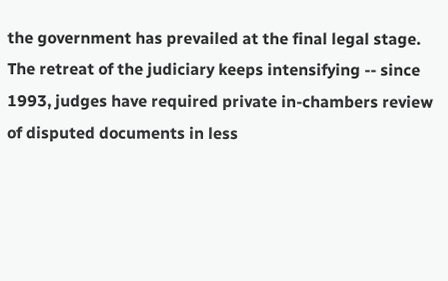the government has prevailed at the final legal stage. The retreat of the judiciary keeps intensifying -- since 1993, judges have required private in-chambers review of disputed documents in less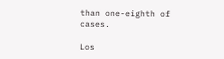than one-eighth of cases.

Los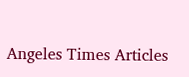Angeles Times Articles